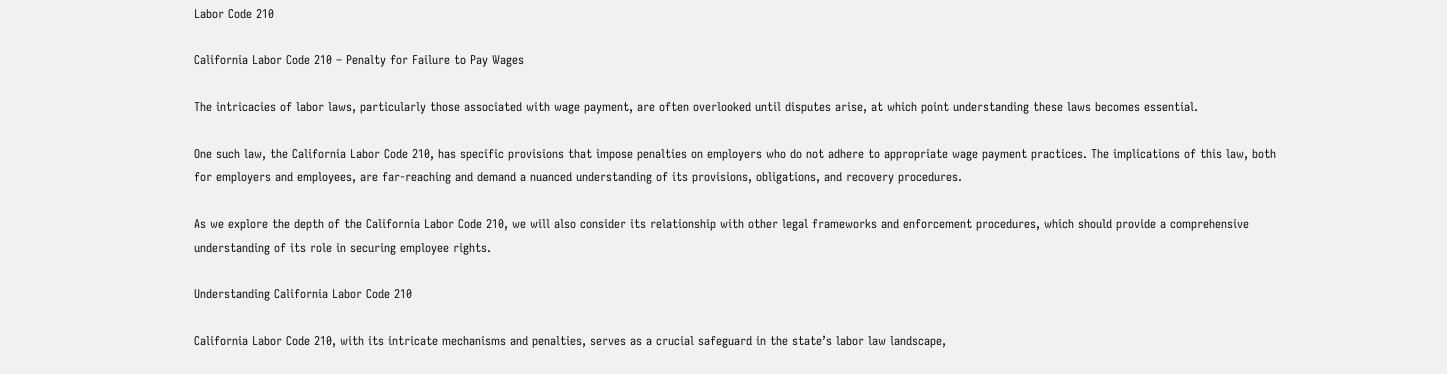Labor Code 210

California Labor Code 210 – Penalty for Failure to Pay Wages

The intricacies of labor laws, particularly those associated with wage payment, are often overlooked until disputes arise, at which point understanding these laws becomes essential.

One such law, the California Labor Code 210, has specific provisions that impose penalties on employers who do not adhere to appropriate wage payment practices. The implications of this law, both for employers and employees, are far-reaching and demand a nuanced understanding of its provisions, obligations, and recovery procedures.

As we explore the depth of the California Labor Code 210, we will also consider its relationship with other legal frameworks and enforcement procedures, which should provide a comprehensive understanding of its role in securing employee rights.

Understanding California Labor Code 210

California Labor Code 210, with its intricate mechanisms and penalties, serves as a crucial safeguard in the state’s labor law landscape,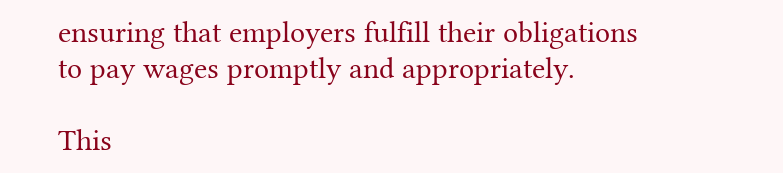ensuring that employers fulfill their obligations to pay wages promptly and appropriately.

This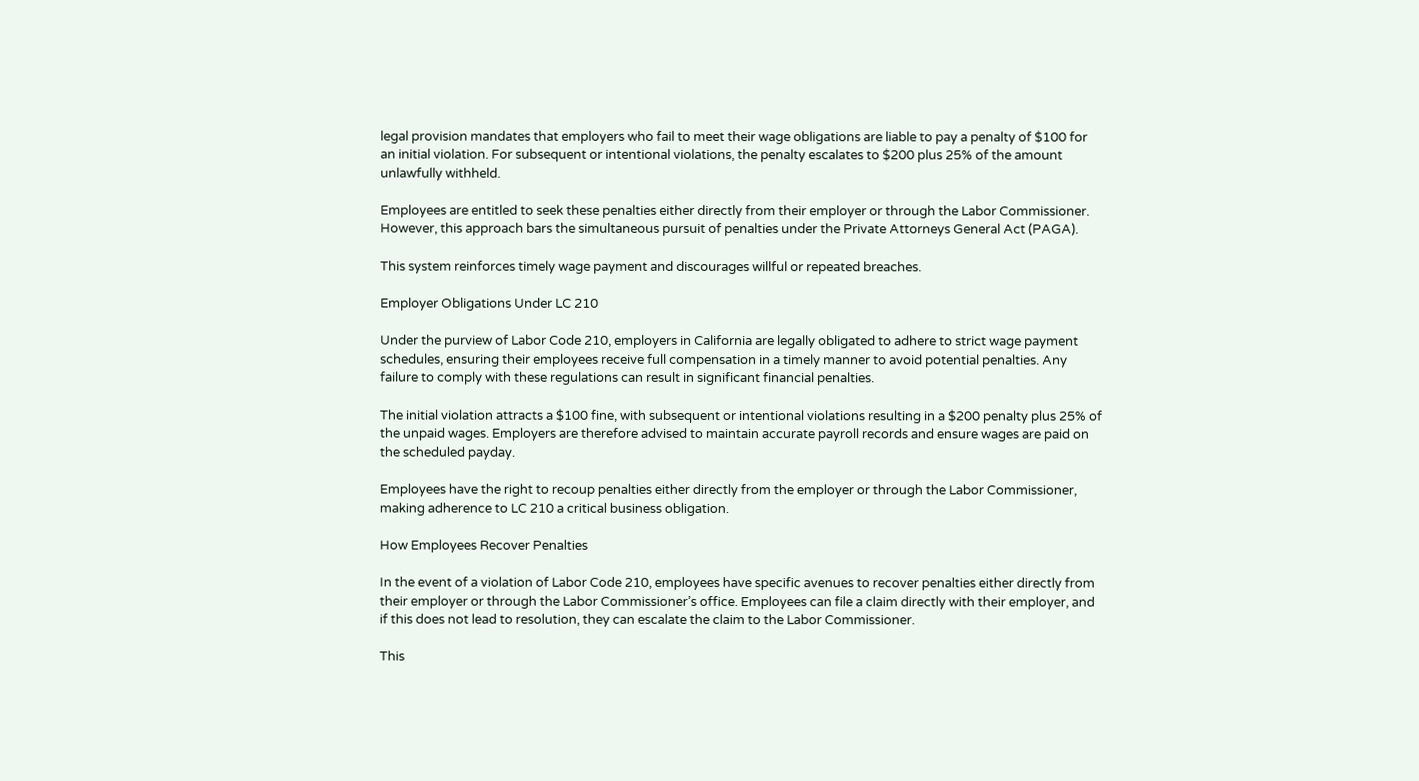legal provision mandates that employers who fail to meet their wage obligations are liable to pay a penalty of $100 for an initial violation. For subsequent or intentional violations, the penalty escalates to $200 plus 25% of the amount unlawfully withheld.

Employees are entitled to seek these penalties either directly from their employer or through the Labor Commissioner. However, this approach bars the simultaneous pursuit of penalties under the Private Attorneys General Act (PAGA).

This system reinforces timely wage payment and discourages willful or repeated breaches.

Employer Obligations Under LC 210

Under the purview of Labor Code 210, employers in California are legally obligated to adhere to strict wage payment schedules, ensuring their employees receive full compensation in a timely manner to avoid potential penalties. Any failure to comply with these regulations can result in significant financial penalties.

The initial violation attracts a $100 fine, with subsequent or intentional violations resulting in a $200 penalty plus 25% of the unpaid wages. Employers are therefore advised to maintain accurate payroll records and ensure wages are paid on the scheduled payday.

Employees have the right to recoup penalties either directly from the employer or through the Labor Commissioner, making adherence to LC 210 a critical business obligation.

How Employees Recover Penalties

In the event of a violation of Labor Code 210, employees have specific avenues to recover penalties either directly from their employer or through the Labor Commissioner’s office. Employees can file a claim directly with their employer, and if this does not lead to resolution, they can escalate the claim to the Labor Commissioner.

This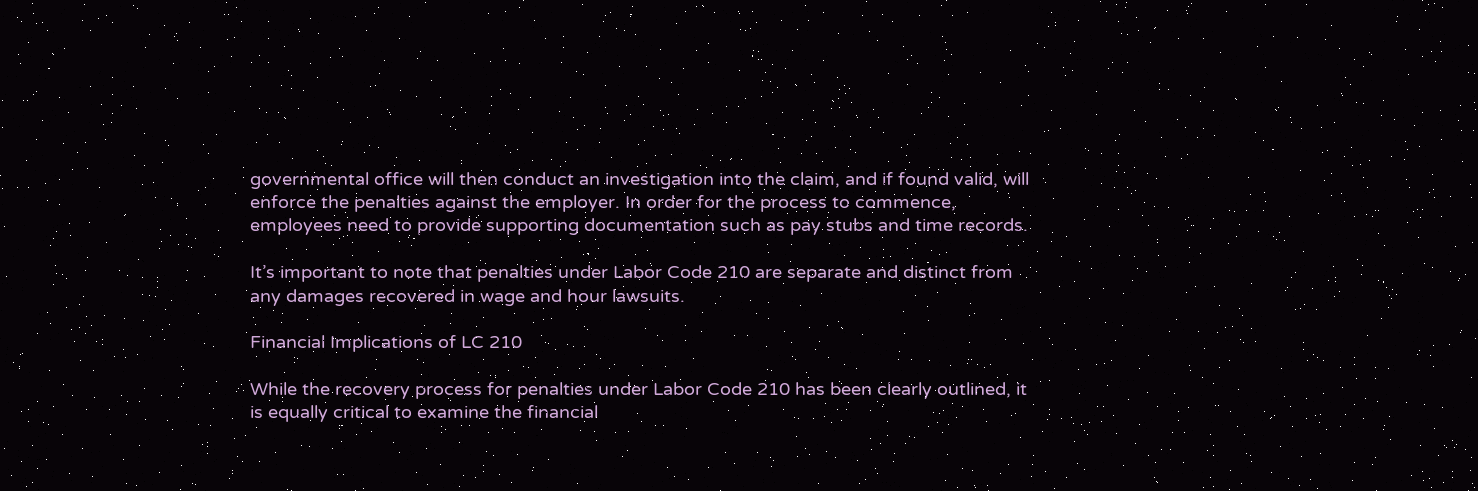governmental office will then conduct an investigation into the claim, and if found valid, will enforce the penalties against the employer. In order for the process to commence, employees need to provide supporting documentation such as pay stubs and time records.

It’s important to note that penalties under Labor Code 210 are separate and distinct from any damages recovered in wage and hour lawsuits.

Financial Implications of LC 210

While the recovery process for penalties under Labor Code 210 has been clearly outlined, it is equally critical to examine the financial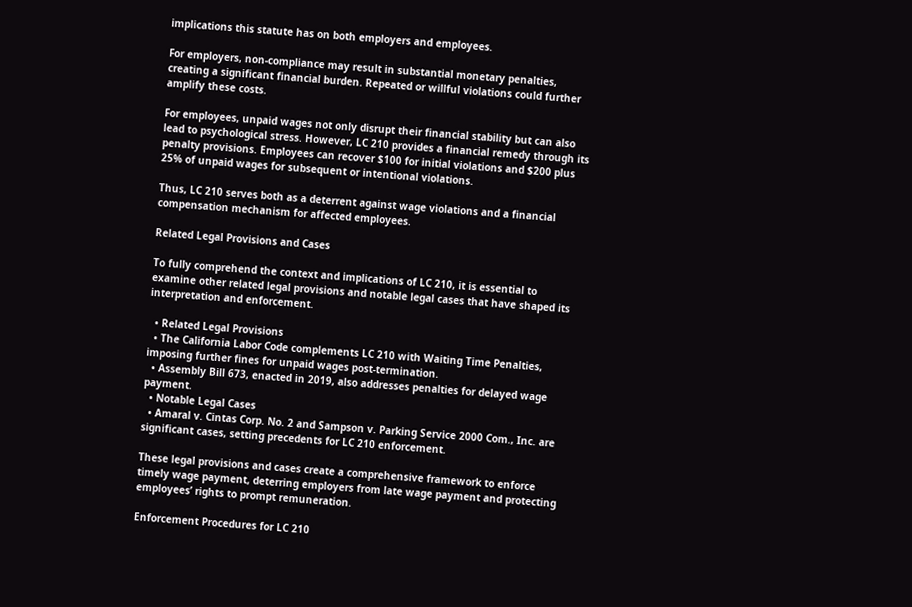implications this statute has on both employers and employees.

For employers, non-compliance may result in substantial monetary penalties, creating a significant financial burden. Repeated or willful violations could further amplify these costs.

For employees, unpaid wages not only disrupt their financial stability but can also lead to psychological stress. However, LC 210 provides a financial remedy through its penalty provisions. Employees can recover $100 for initial violations and $200 plus 25% of unpaid wages for subsequent or intentional violations.

Thus, LC 210 serves both as a deterrent against wage violations and a financial compensation mechanism for affected employees.

Related Legal Provisions and Cases

To fully comprehend the context and implications of LC 210, it is essential to examine other related legal provisions and notable legal cases that have shaped its interpretation and enforcement.

  • Related Legal Provisions
  • The California Labor Code complements LC 210 with Waiting Time Penalties, imposing further fines for unpaid wages post-termination.
  • Assembly Bill 673, enacted in 2019, also addresses penalties for delayed wage payment.
  • Notable Legal Cases
  • Amaral v. Cintas Corp. No. 2 and Sampson v. Parking Service 2000 Com., Inc. are significant cases, setting precedents for LC 210 enforcement.

These legal provisions and cases create a comprehensive framework to enforce timely wage payment, deterring employers from late wage payment and protecting employees’ rights to prompt remuneration.

Enforcement Procedures for LC 210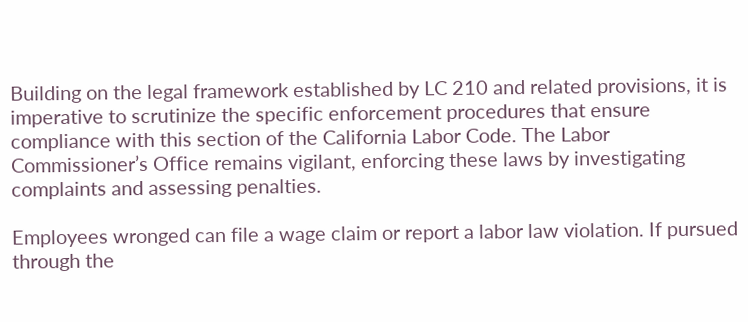Building on the legal framework established by LC 210 and related provisions, it is imperative to scrutinize the specific enforcement procedures that ensure compliance with this section of the California Labor Code. The Labor Commissioner’s Office remains vigilant, enforcing these laws by investigating complaints and assessing penalties.

Employees wronged can file a wage claim or report a labor law violation. If pursued through the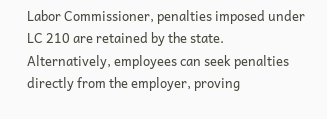Labor Commissioner, penalties imposed under LC 210 are retained by the state. Alternatively, employees can seek penalties directly from the employer, proving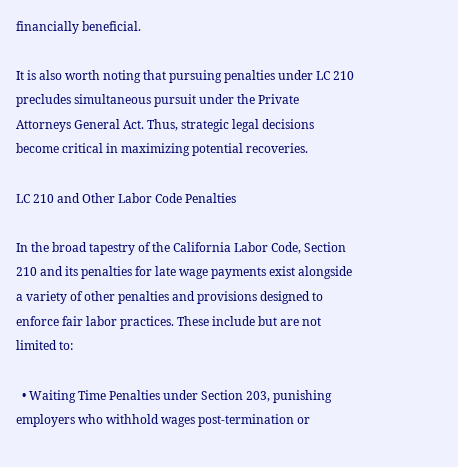financially beneficial.

It is also worth noting that pursuing penalties under LC 210 precludes simultaneous pursuit under the Private Attorneys General Act. Thus, strategic legal decisions become critical in maximizing potential recoveries.

LC 210 and Other Labor Code Penalties

In the broad tapestry of the California Labor Code, Section 210 and its penalties for late wage payments exist alongside a variety of other penalties and provisions designed to enforce fair labor practices. These include but are not limited to:

  • Waiting Time Penalties under Section 203, punishing employers who withhold wages post-termination or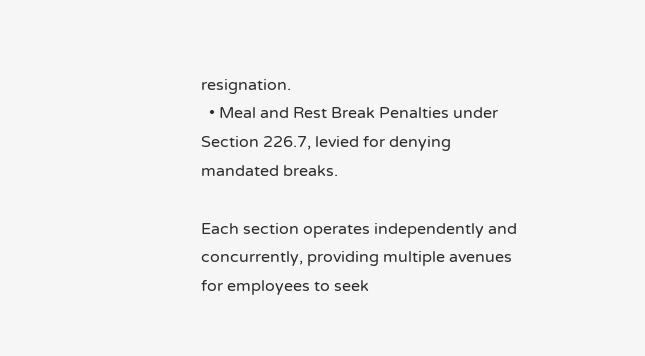resignation.
  • Meal and Rest Break Penalties under Section 226.7, levied for denying mandated breaks.

Each section operates independently and concurrently, providing multiple avenues for employees to seek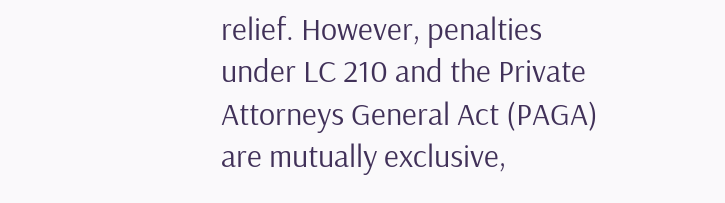relief. However, penalties under LC 210 and the Private Attorneys General Act (PAGA) are mutually exclusive,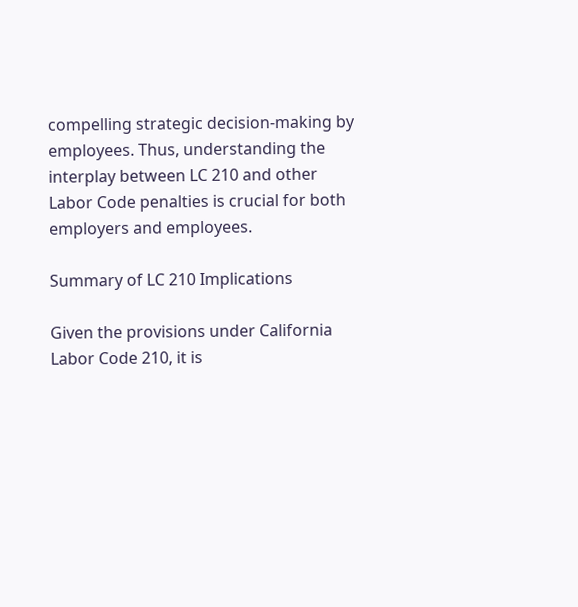compelling strategic decision-making by employees. Thus, understanding the interplay between LC 210 and other Labor Code penalties is crucial for both employers and employees.

Summary of LC 210 Implications

Given the provisions under California Labor Code 210, it is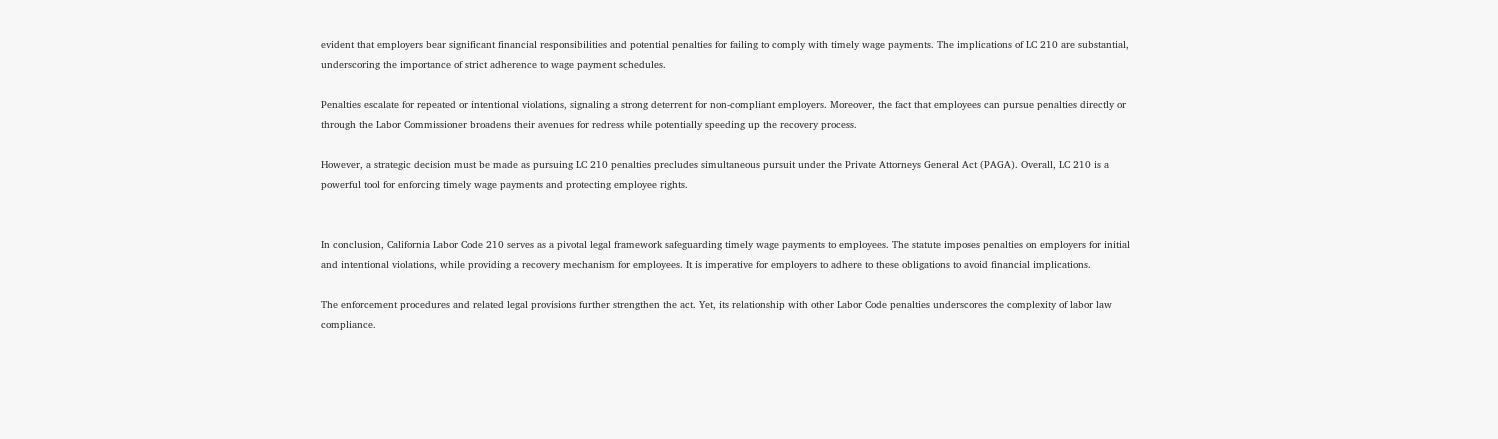evident that employers bear significant financial responsibilities and potential penalties for failing to comply with timely wage payments. The implications of LC 210 are substantial, underscoring the importance of strict adherence to wage payment schedules.

Penalties escalate for repeated or intentional violations, signaling a strong deterrent for non-compliant employers. Moreover, the fact that employees can pursue penalties directly or through the Labor Commissioner broadens their avenues for redress while potentially speeding up the recovery process.

However, a strategic decision must be made as pursuing LC 210 penalties precludes simultaneous pursuit under the Private Attorneys General Act (PAGA). Overall, LC 210 is a powerful tool for enforcing timely wage payments and protecting employee rights.


In conclusion, California Labor Code 210 serves as a pivotal legal framework safeguarding timely wage payments to employees. The statute imposes penalties on employers for initial and intentional violations, while providing a recovery mechanism for employees. It is imperative for employers to adhere to these obligations to avoid financial implications.

The enforcement procedures and related legal provisions further strengthen the act. Yet, its relationship with other Labor Code penalties underscores the complexity of labor law compliance.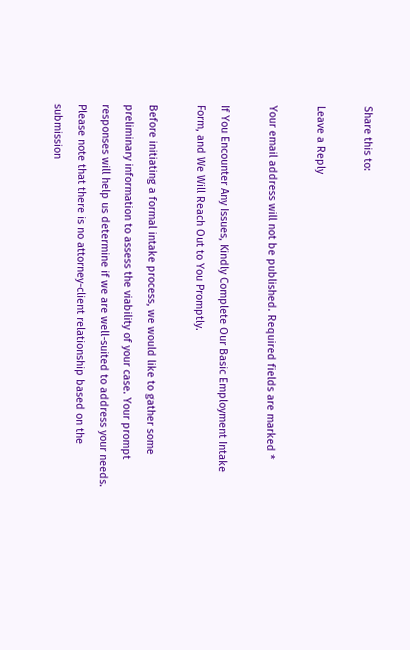Share this to:

Leave a Reply

Your email address will not be published. Required fields are marked *

If You Encounter Any Issues, Kindly Complete Our Basic Employment Intake Form, and We Will Reach Out to You Promptly.

Before initiating a formal intake process, we would like to gather some preliminary information to assess the viability of your case. Your prompt responses will help us determine if we are well-suited to address your needs. Please note that there is no attorney-client relationship based on the submission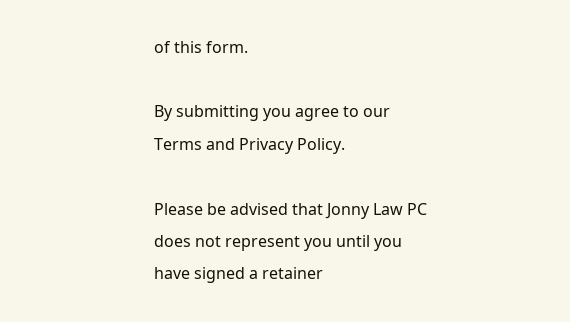of this form.

By submitting you agree to our Terms and Privacy Policy.

Please be advised that Jonny Law PC does not represent you until you have signed a retainer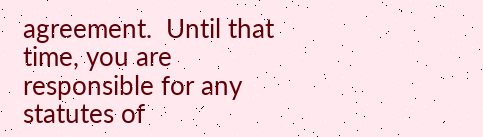agreement.  Until that time, you are responsible for any statutes of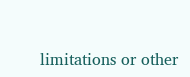limitations or other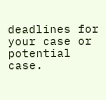deadlines for your case or potential case.